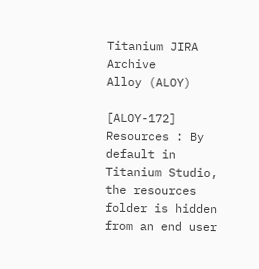Titanium JIRA Archive
Alloy (ALOY)

[ALOY-172] Resources : By default in Titanium Studio, the resources folder is hidden from an end user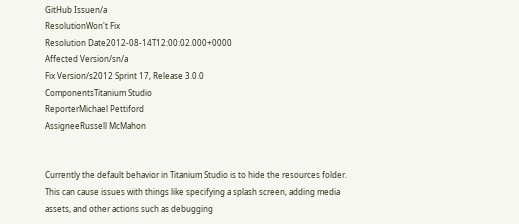GitHub Issuen/a
ResolutionWon't Fix
Resolution Date2012-08-14T12:00:02.000+0000
Affected Version/sn/a
Fix Version/s2012 Sprint 17, Release 3.0.0
ComponentsTitanium Studio
ReporterMichael Pettiford
AssigneeRussell McMahon


Currently the default behavior in Titanium Studio is to hide the resources folder. This can cause issues with things like specifying a splash screen, adding media assets, and other actions such as debugging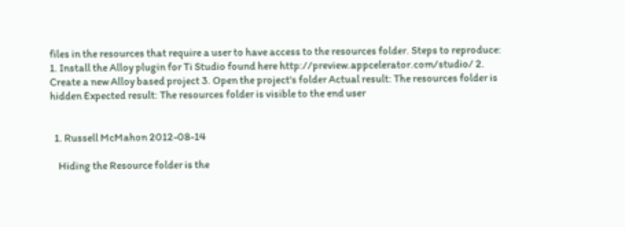files in the resources that require a user to have access to the resources folder. Steps to reproduce: 1. Install the Alloy plugin for Ti Studio found here http://preview.appcelerator.com/studio/ 2. Create a new Alloy based project 3. Open the project's folder Actual result: The resources folder is hidden Expected result: The resources folder is visible to the end user


  1. Russell McMahon 2012-08-14

    Hiding the Resource folder is the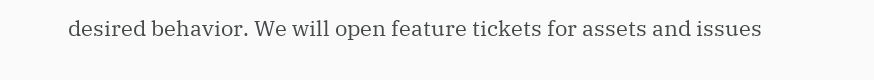desired behavior. We will open feature tickets for assets and issues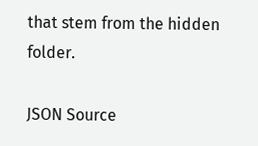that stem from the hidden folder.

JSON Source